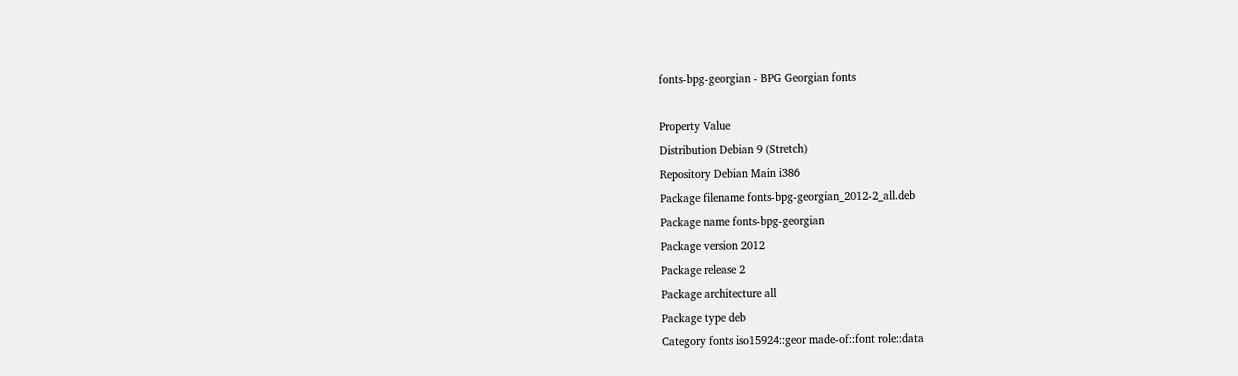fonts-bpg-georgian - BPG Georgian fonts

Property Value
Distribution Debian 9 (Stretch)
Repository Debian Main i386
Package filename fonts-bpg-georgian_2012-2_all.deb
Package name fonts-bpg-georgian
Package version 2012
Package release 2
Package architecture all
Package type deb
Category fonts iso15924::geor made-of::font role::data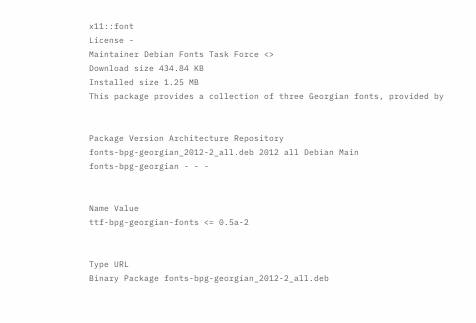x11::font
License -
Maintainer Debian Fonts Task Force <>
Download size 434.84 KB
Installed size 1.25 MB
This package provides a collection of three Georgian fonts, provided by


Package Version Architecture Repository
fonts-bpg-georgian_2012-2_all.deb 2012 all Debian Main
fonts-bpg-georgian - - -


Name Value
ttf-bpg-georgian-fonts <= 0.5a-2


Type URL
Binary Package fonts-bpg-georgian_2012-2_all.deb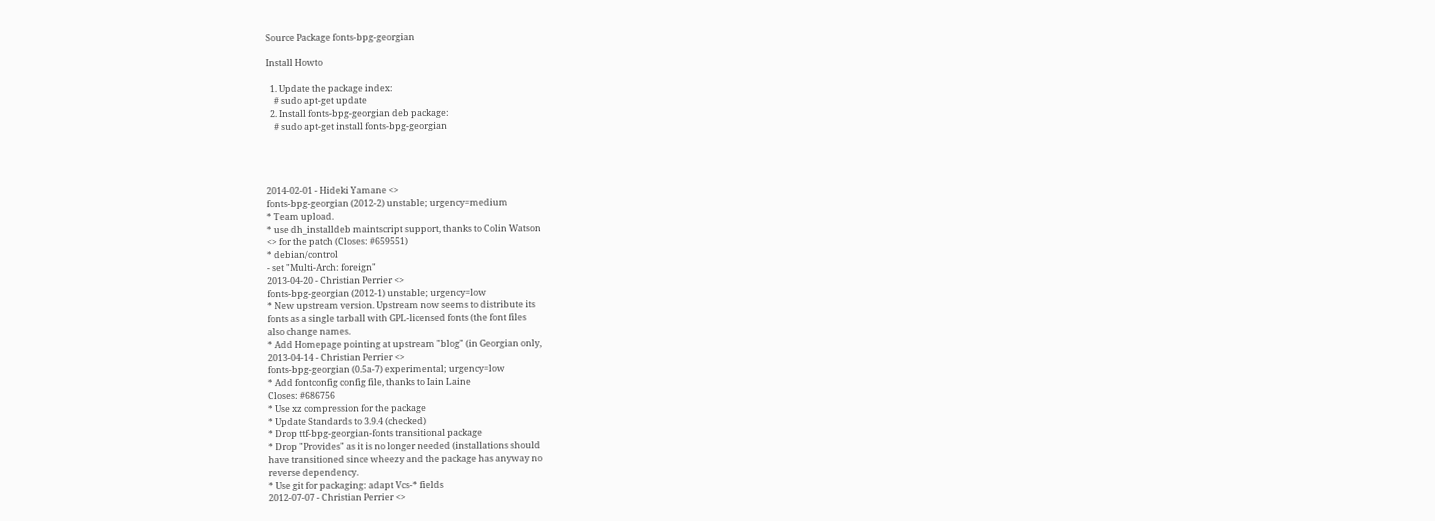Source Package fonts-bpg-georgian

Install Howto

  1. Update the package index:
    # sudo apt-get update
  2. Install fonts-bpg-georgian deb package:
    # sudo apt-get install fonts-bpg-georgian




2014-02-01 - Hideki Yamane <>
fonts-bpg-georgian (2012-2) unstable; urgency=medium
* Team upload.
* use dh_installdeb maintscript support, thanks to Colin Watson
<> for the patch (Closes: #659551)
* debian/control
- set "Multi-Arch: foreign"
2013-04-20 - Christian Perrier <>
fonts-bpg-georgian (2012-1) unstable; urgency=low
* New upstream version. Upstream now seems to distribute its
fonts as a single tarball with GPL-licensed fonts (the font files
also change names.
* Add Homepage pointing at upstream "blog" (in Georgian only,
2013-04-14 - Christian Perrier <>
fonts-bpg-georgian (0.5a-7) experimental; urgency=low
* Add fontconfig config file, thanks to Iain Laine
Closes: #686756
* Use xz compression for the package
* Update Standards to 3.9.4 (checked)
* Drop ttf-bpg-georgian-fonts transitional package
* Drop "Provides" as it is no longer needed (installations should
have transitioned since wheezy and the package has anyway no
reverse dependency.
* Use git for packaging: adapt Vcs-* fields
2012-07-07 - Christian Perrier <>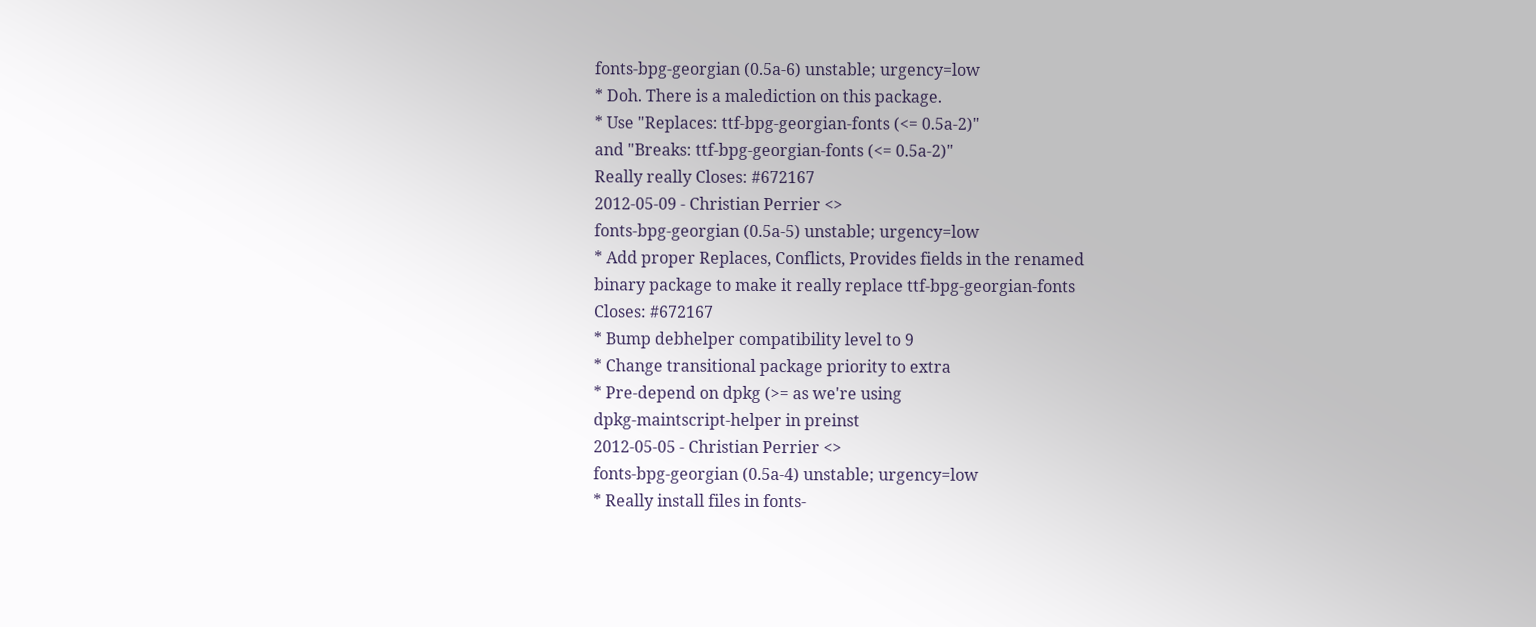fonts-bpg-georgian (0.5a-6) unstable; urgency=low
* Doh. There is a malediction on this package.
* Use "Replaces: ttf-bpg-georgian-fonts (<= 0.5a-2)"
and "Breaks: ttf-bpg-georgian-fonts (<= 0.5a-2)"
Really really Closes: #672167
2012-05-09 - Christian Perrier <>
fonts-bpg-georgian (0.5a-5) unstable; urgency=low
* Add proper Replaces, Conflicts, Provides fields in the renamed
binary package to make it really replace ttf-bpg-georgian-fonts
Closes: #672167
* Bump debhelper compatibility level to 9
* Change transitional package priority to extra
* Pre-depend on dpkg (>= as we're using
dpkg-maintscript-helper in preinst
2012-05-05 - Christian Perrier <>
fonts-bpg-georgian (0.5a-4) unstable; urgency=low
* Really install files in fonts-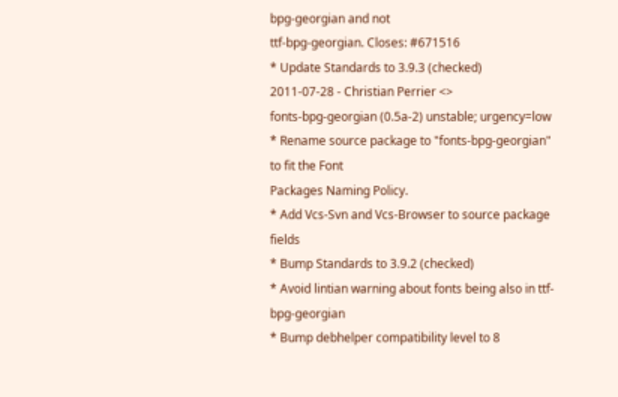bpg-georgian and not
ttf-bpg-georgian. Closes: #671516
* Update Standards to 3.9.3 (checked)
2011-07-28 - Christian Perrier <>
fonts-bpg-georgian (0.5a-2) unstable; urgency=low
* Rename source package to "fonts-bpg-georgian" to fit the Font
Packages Naming Policy.
* Add Vcs-Svn and Vcs-Browser to source package fields
* Bump Standards to 3.9.2 (checked)
* Avoid lintian warning about fonts being also in ttf-bpg-georgian
* Bump debhelper compatibility level to 8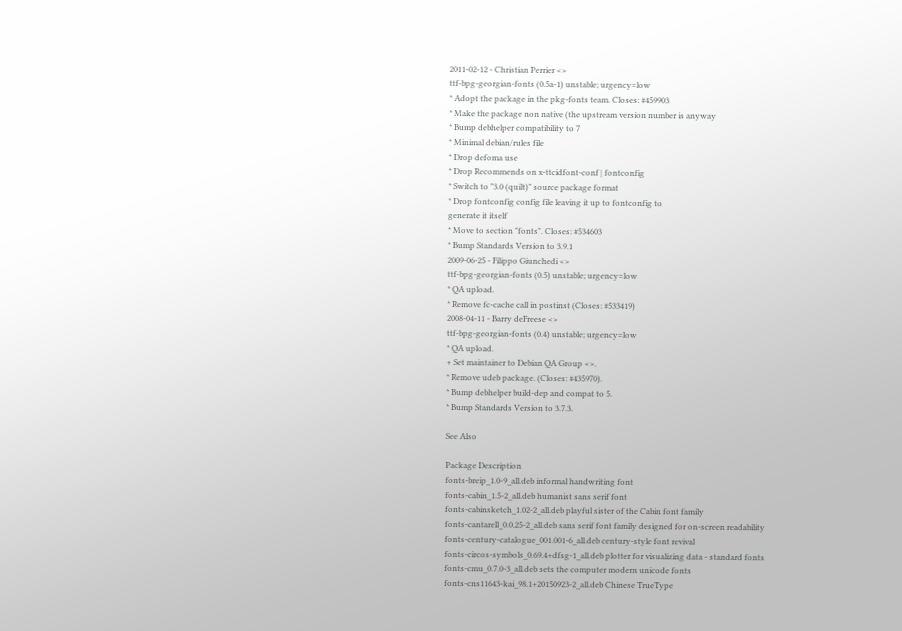2011-02-12 - Christian Perrier <>
ttf-bpg-georgian-fonts (0.5a-1) unstable; urgency=low
* Adopt the package in the pkg-fonts team. Closes: #459903
* Make the package non native (the upstream version number is anyway
* Bump debhelper compatibility to 7
* Minimal debian/rules file
* Drop defoma use
* Drop Recommends on x-ttcidfont-conf | fontconfig
* Switch to "3.0 (quilt)" source package format
* Drop fontconfig config file leaving it up to fontconfig to
generate it itself
* Move to section "fonts". Closes: #534603
* Bump Standards Version to 3.9.1
2009-06-25 - Filippo Giunchedi <>
ttf-bpg-georgian-fonts (0.5) unstable; urgency=low
* QA upload.
* Remove fc-cache call in postinst (Closes: #533419)
2008-04-11 - Barry deFreese <>
ttf-bpg-georgian-fonts (0.4) unstable; urgency=low
* QA upload.
+ Set maintainer to Debian QA Group <>.
* Remove udeb package. (Closes: #435970).
* Bump debhelper build-dep and compat to 5.
* Bump Standards Version to 3.7.3.

See Also

Package Description
fonts-breip_1.0-9_all.deb informal handwriting font
fonts-cabin_1.5-2_all.deb humanist sans serif font
fonts-cabinsketch_1.02-2_all.deb playful sister of the Cabin font family
fonts-cantarell_0.0.25-2_all.deb sans serif font family designed for on-screen readability
fonts-century-catalogue_001.001-6_all.deb century-style font revival
fonts-circos-symbols_0.69.4+dfsg-1_all.deb plotter for visualizing data - standard fonts
fonts-cmu_0.7.0-3_all.deb sets the computer modern unicode fonts
fonts-cns11643-kai_98.1+20150923-2_all.deb Chinese TrueType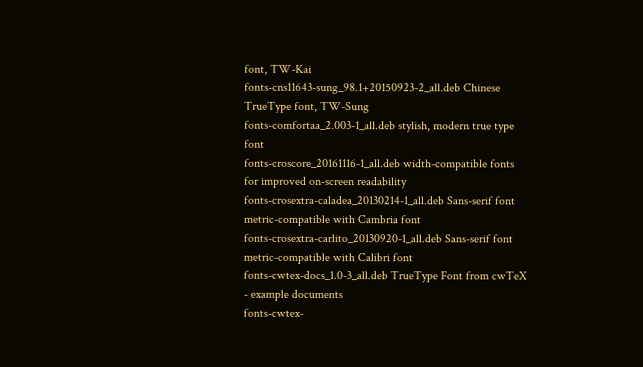font, TW-Kai
fonts-cns11643-sung_98.1+20150923-2_all.deb Chinese TrueType font, TW-Sung
fonts-comfortaa_2.003-1_all.deb stylish, modern true type font
fonts-croscore_20161116-1_all.deb width-compatible fonts for improved on-screen readability
fonts-crosextra-caladea_20130214-1_all.deb Sans-serif font metric-compatible with Cambria font
fonts-crosextra-carlito_20130920-1_all.deb Sans-serif font metric-compatible with Calibri font
fonts-cwtex-docs_1.0-3_all.deb TrueType Font from cwTeX - example documents
fonts-cwtex-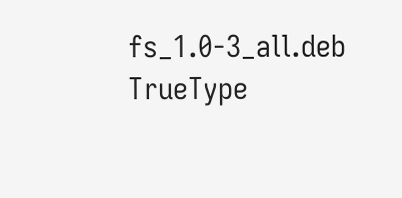fs_1.0-3_all.deb TrueType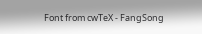Font from cwTeX - FangSong